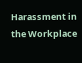Harassment in the Workplace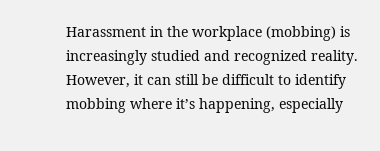Harassment in the workplace (mobbing) is increasingly studied and recognized reality. However, it can still be difficult to identify mobbing where it’s happening, especially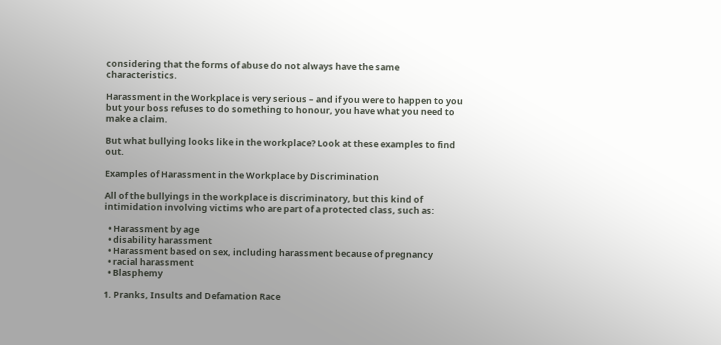considering that the forms of abuse do not always have the same characteristics.

Harassment in the Workplace is very serious – and if you were to happen to you but your boss refuses to do something to honour, you have what you need to make a claim.

But what bullying looks like in the workplace? Look at these examples to find out.

Examples of Harassment in the Workplace by Discrimination

All of the bullyings in the workplace is discriminatory, but this kind of intimidation involving victims who are part of a protected class, such as:

  • Harassment by age
  • disability harassment
  • Harassment based on sex, including harassment because of pregnancy
  • racial harassment
  • Blasphemy

1. Pranks, Insults and Defamation Race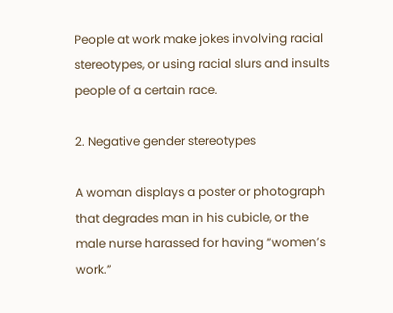People at work make jokes involving racial stereotypes, or using racial slurs and insults people of a certain race.

2. Negative gender stereotypes

A woman displays a poster or photograph that degrades man in his cubicle, or the male nurse harassed for having “women’s work.”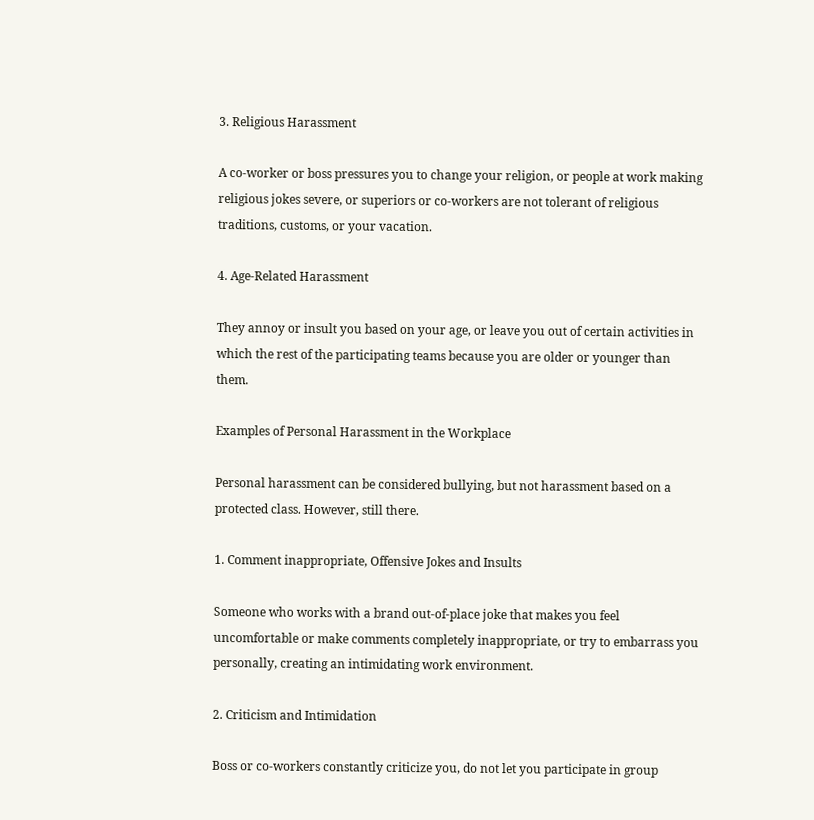3. Religious Harassment

A co-worker or boss pressures you to change your religion, or people at work making religious jokes severe, or superiors or co-workers are not tolerant of religious traditions, customs, or your vacation.

4. Age-Related Harassment

They annoy or insult you based on your age, or leave you out of certain activities in which the rest of the participating teams because you are older or younger than them.

Examples of Personal Harassment in the Workplace

Personal harassment can be considered bullying, but not harassment based on a protected class. However, still there.

1. Comment inappropriate, Offensive Jokes and Insults

Someone who works with a brand out-of-place joke that makes you feel uncomfortable or make comments completely inappropriate, or try to embarrass you personally, creating an intimidating work environment.

2. Criticism and Intimidation

Boss or co-workers constantly criticize you, do not let you participate in group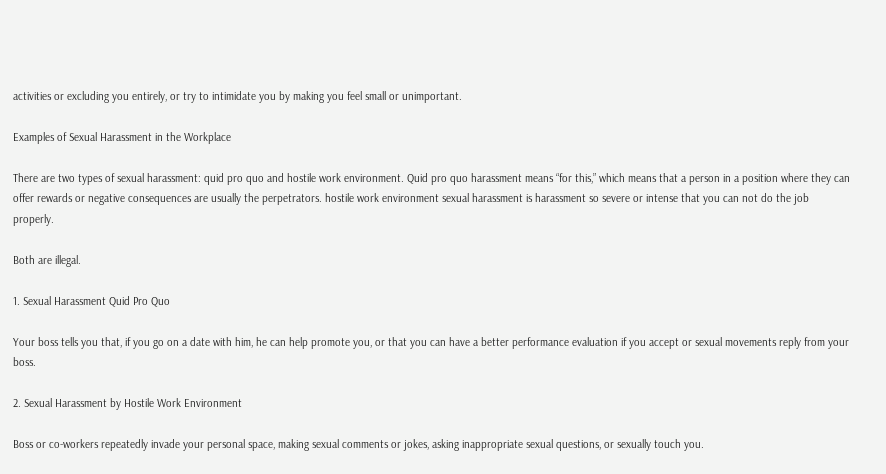activities or excluding you entirely, or try to intimidate you by making you feel small or unimportant.

Examples of Sexual Harassment in the Workplace

There are two types of sexual harassment: quid pro quo and hostile work environment. Quid pro quo harassment means “for this,” which means that a person in a position where they can offer rewards or negative consequences are usually the perpetrators. hostile work environment sexual harassment is harassment so severe or intense that you can not do the job properly.

Both are illegal.

1. Sexual Harassment Quid Pro Quo

Your boss tells you that, if you go on a date with him, he can help promote you, or that you can have a better performance evaluation if you accept or sexual movements reply from your boss.

2. Sexual Harassment by Hostile Work Environment

Boss or co-workers repeatedly invade your personal space, making sexual comments or jokes, asking inappropriate sexual questions, or sexually touch you.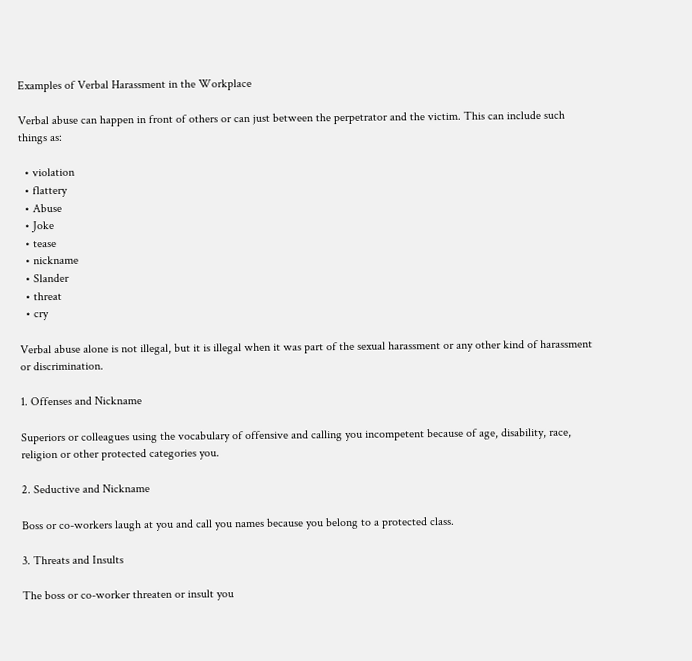Examples of Verbal Harassment in the Workplace

Verbal abuse can happen in front of others or can just between the perpetrator and the victim. This can include such things as:

  • violation
  • flattery
  • Abuse
  • Joke
  • tease
  • nickname
  • Slander
  • threat
  • cry

Verbal abuse alone is not illegal, but it is illegal when it was part of the sexual harassment or any other kind of harassment or discrimination.

1. Offenses and Nickname

Superiors or colleagues using the vocabulary of offensive and calling you incompetent because of age, disability, race, religion or other protected categories you.

2. Seductive and Nickname

Boss or co-workers laugh at you and call you names because you belong to a protected class.

3. Threats and Insults

The boss or co-worker threaten or insult you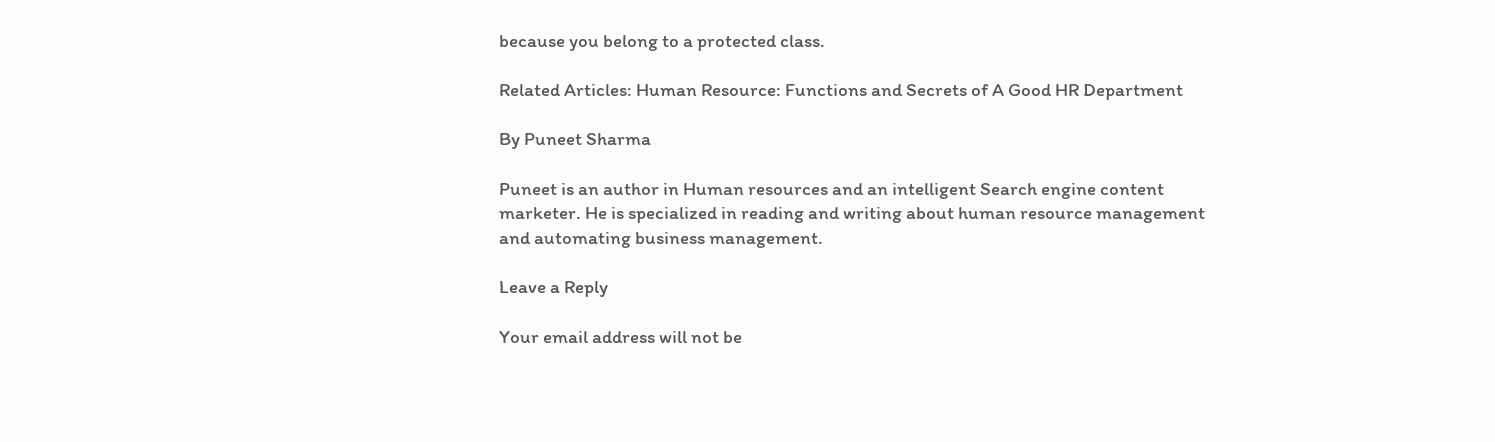because you belong to a protected class.

Related Articles: Human Resource: Functions and Secrets of A Good HR Department

By Puneet Sharma

Puneet is an author in Human resources and an intelligent Search engine content marketer. He is specialized in reading and writing about human resource management and automating business management.

Leave a Reply

Your email address will not be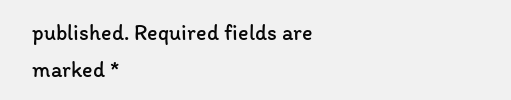published. Required fields are marked *